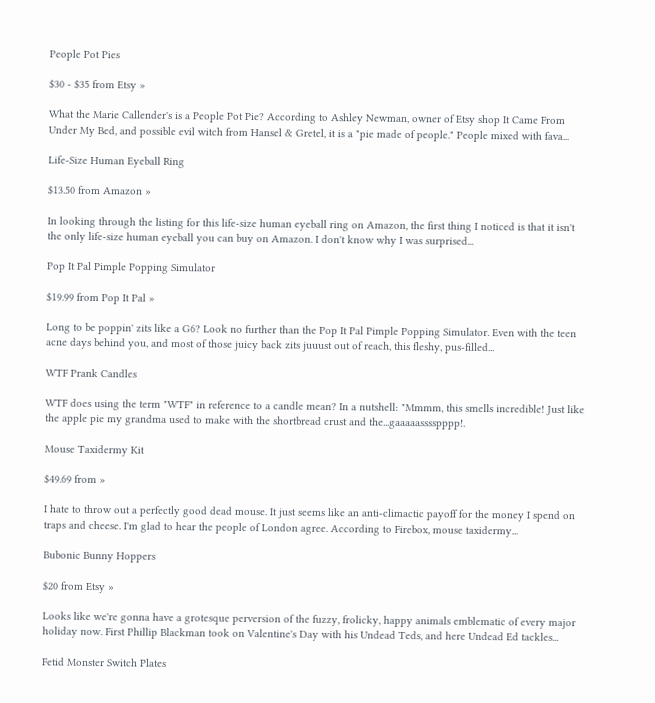People Pot Pies

$30 - $35 from Etsy »

What the Marie Callender's is a People Pot Pie? According to Ashley Newman, owner of Etsy shop It Came From Under My Bed, and possible evil witch from Hansel & Gretel, it is a "pie made of people." People mixed with fava...

Life-Size Human Eyeball Ring

$13.50 from Amazon »

In looking through the listing for this life-size human eyeball ring on Amazon, the first thing I noticed is that it isn't the only life-size human eyeball you can buy on Amazon. I don't know why I was surprised...

Pop It Pal Pimple Popping Simulator

$19.99 from Pop It Pal »

Long to be poppin' zits like a G6? Look no further than the Pop It Pal Pimple Popping Simulator. Even with the teen acne days behind you, and most of those juicy back zits juuust out of reach, this fleshy, pus-filled...

WTF Prank Candles

WTF does using the term "WTF" in reference to a candle mean? In a nutshell: "Mmmm, this smells incredible! Just like the apple pie my grandma used to make with the shortbread crust and the...gaaaaasssspppp!.

Mouse Taxidermy Kit

$49.69 from »

I hate to throw out a perfectly good dead mouse. It just seems like an anti-climactic payoff for the money I spend on traps and cheese. I'm glad to hear the people of London agree. According to Firebox, mouse taxidermy...

Bubonic Bunny Hoppers

$20 from Etsy »

Looks like we're gonna have a grotesque perversion of the fuzzy, frolicky, happy animals emblematic of every major holiday now. First Phillip Blackman took on Valentine's Day with his Undead Teds, and here Undead Ed tackles...

Fetid Monster Switch Plates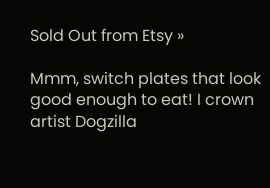Sold Out from Etsy »

Mmm, switch plates that look good enough to eat! I crown artist Dogzilla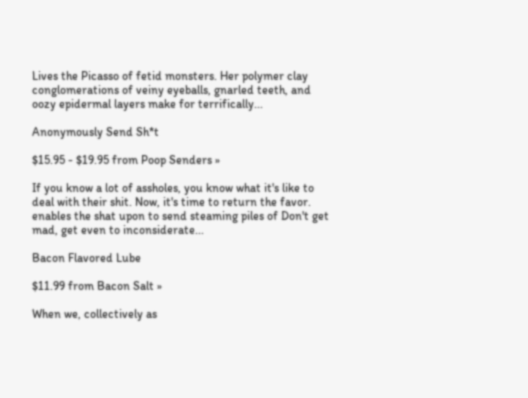Lives the Picasso of fetid monsters. Her polymer clay conglomerations of veiny eyeballs, gnarled teeth, and oozy epidermal layers make for terrifically...

Anonymously Send Sh*t

$15.95 - $19.95 from Poop Senders »

If you know a lot of assholes, you know what it's like to deal with their shit. Now, it's time to return the favor. enables the shat upon to send steaming piles of Don't get mad, get even to inconsiderate...

Bacon Flavored Lube

$11.99 from Bacon Salt »

When we, collectively as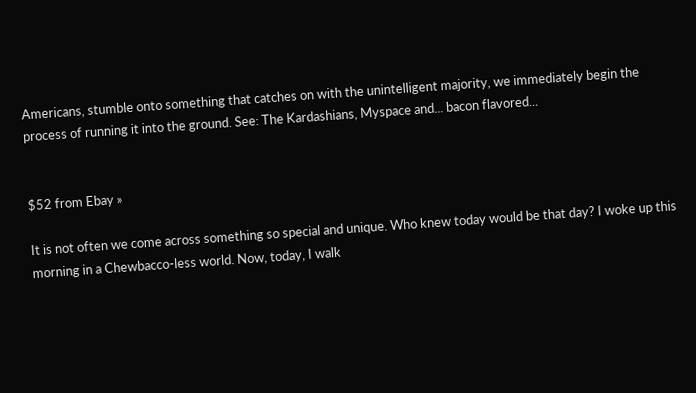Americans, stumble onto something that catches on with the unintelligent majority, we immediately begin the process of running it into the ground. See: The Kardashians, Myspace and... bacon flavored...


$52 from Ebay »

It is not often we come across something so special and unique. Who knew today would be that day? I woke up this morning in a Chewbacco-less world. Now, today, I walk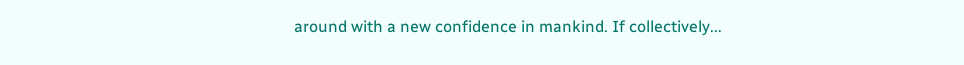around with a new confidence in mankind. If collectively...